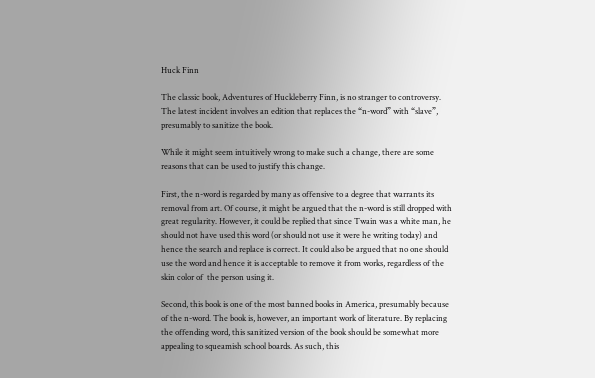Huck Finn

The classic book, Adventures of Huckleberry Finn, is no stranger to controversy. The latest incident involves an edition that replaces the “n-word” with “slave”, presumably to sanitize the book.

While it might seem intuitively wrong to make such a change, there are some reasons that can be used to justify this change.

First, the n-word is regarded by many as offensive to a degree that warrants its removal from art. Of course, it might be argued that the n-word is still dropped with great regularity. However, it could be replied that since Twain was a white man, he should not have used this word (or should not use it were he writing today) and hence the search and replace is correct. It could also be argued that no one should use the word and hence it is acceptable to remove it from works, regardless of the skin color of  the person using it.

Second, this book is one of the most banned books in America, presumably because of the n-word. The book is, however, an important work of literature. By replacing the offending word, this sanitized version of the book should be somewhat more appealing to squeamish school boards. As such, this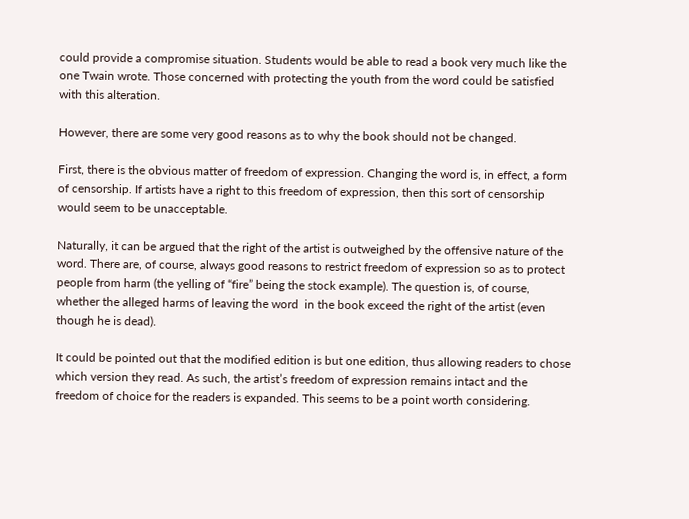could provide a compromise situation. Students would be able to read a book very much like the one Twain wrote. Those concerned with protecting the youth from the word could be satisfied with this alteration.

However, there are some very good reasons as to why the book should not be changed.

First, there is the obvious matter of freedom of expression. Changing the word is, in effect, a form of censorship. If artists have a right to this freedom of expression, then this sort of censorship would seem to be unacceptable.

Naturally, it can be argued that the right of the artist is outweighed by the offensive nature of the word. There are, of course, always good reasons to restrict freedom of expression so as to protect people from harm (the yelling of “fire” being the stock example). The question is, of course, whether the alleged harms of leaving the word  in the book exceed the right of the artist (even though he is dead).

It could be pointed out that the modified edition is but one edition, thus allowing readers to chose which version they read. As such, the artist’s freedom of expression remains intact and the freedom of choice for the readers is expanded. This seems to be a point worth considering.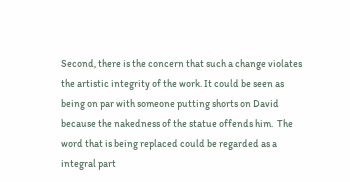Second, there is the concern that such a change violates the artistic integrity of the work. It could be seen as being on par with someone putting shorts on David because the nakedness of the statue offends him.  The word that is being replaced could be regarded as a integral part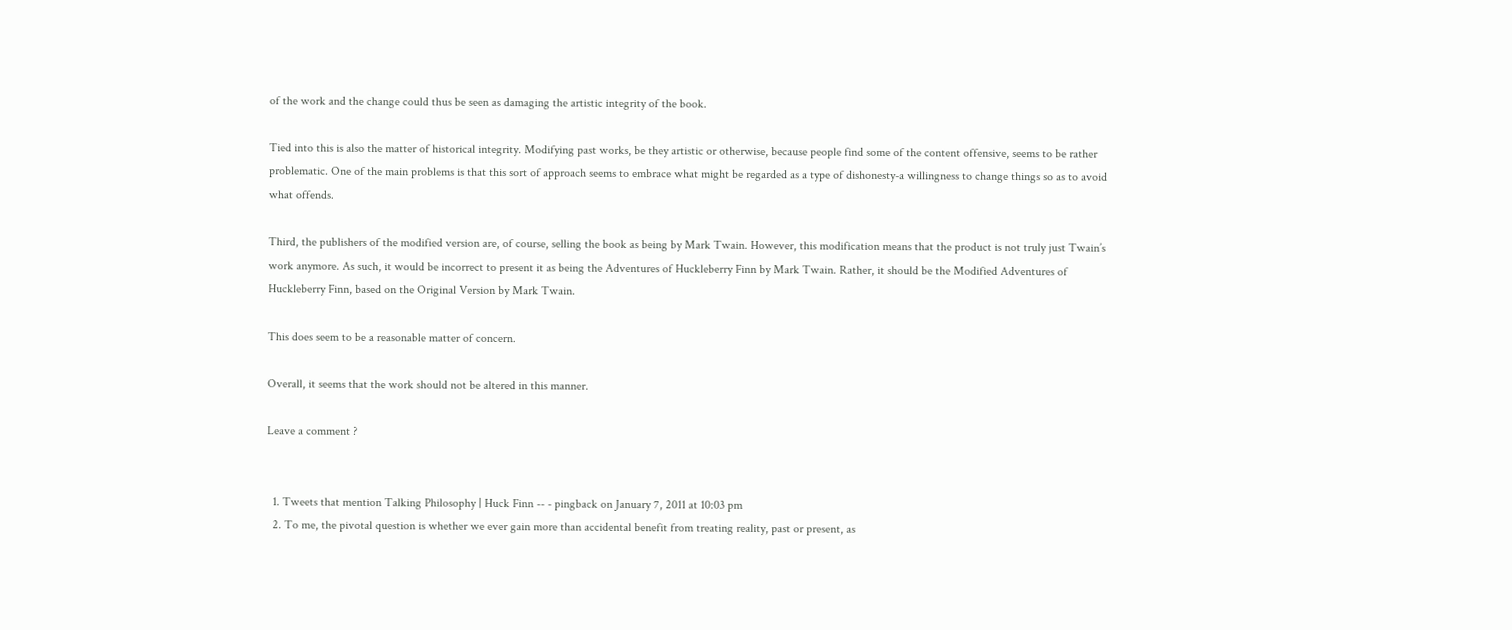of the work and the change could thus be seen as damaging the artistic integrity of the book.

Tied into this is also the matter of historical integrity. Modifying past works, be they artistic or otherwise, because people find some of the content offensive, seems to be rather problematic. One of the main problems is that this sort of approach seems to embrace what might be regarded as a type of dishonesty-a willingness to change things so as to avoid what offends.

Third, the publishers of the modified version are, of course, selling the book as being by Mark Twain. However, this modification means that the product is not truly just Twain’s work anymore. As such, it would be incorrect to present it as being the Adventures of Huckleberry Finn by Mark Twain. Rather, it should be the Modified Adventures of Huckleberry Finn, based on the Original Version by Mark Twain.

This does seem to be a reasonable matter of concern.

Overall, it seems that the work should not be altered in this manner.

Leave a comment ?


  1. Tweets that mention Talking Philosophy | Huck Finn -- - pingback on January 7, 2011 at 10:03 pm
  2. To me, the pivotal question is whether we ever gain more than accidental benefit from treating reality, past or present, as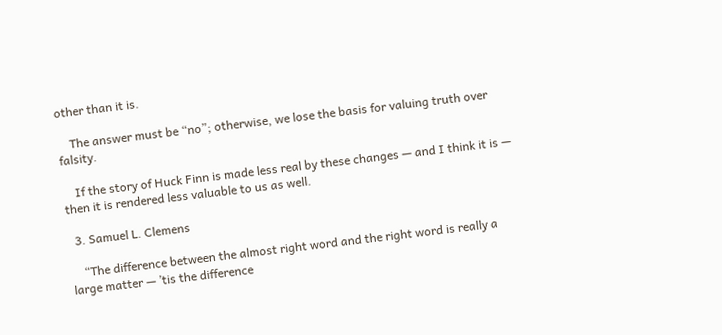other than it is.

    The answer must be “no”; otherwise, we lose the basis for valuing truth over falsity.

    If the story of Huck Finn is made less real by these changes — and I think it is — then it is rendered less valuable to us as well.

  3. Samuel L. Clemens

    “The difference between the almost right word and the right word is really a large matter — ’tis the difference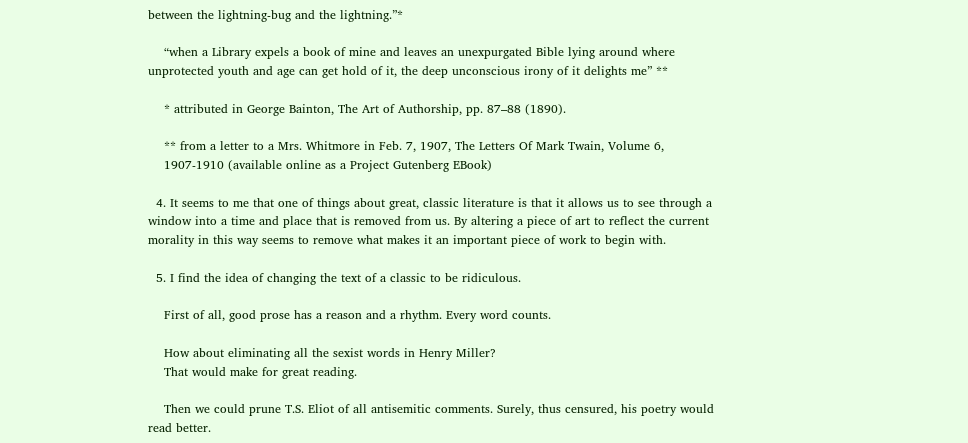between the lightning-bug and the lightning.”*

    “when a Library expels a book of mine and leaves an unexpurgated Bible lying around where unprotected youth and age can get hold of it, the deep unconscious irony of it delights me” **

    * attributed in George Bainton, The Art of Authorship, pp. 87–88 (1890).

    ** from a letter to a Mrs. Whitmore in Feb. 7, 1907, The Letters Of Mark Twain, Volume 6,
    1907-1910 (available online as a Project Gutenberg EBook)

  4. It seems to me that one of things about great, classic literature is that it allows us to see through a window into a time and place that is removed from us. By altering a piece of art to reflect the current morality in this way seems to remove what makes it an important piece of work to begin with.

  5. I find the idea of changing the text of a classic to be ridiculous.

    First of all, good prose has a reason and a rhythm. Every word counts.

    How about eliminating all the sexist words in Henry Miller?
    That would make for great reading.

    Then we could prune T.S. Eliot of all antisemitic comments. Surely, thus censured, his poetry would read better.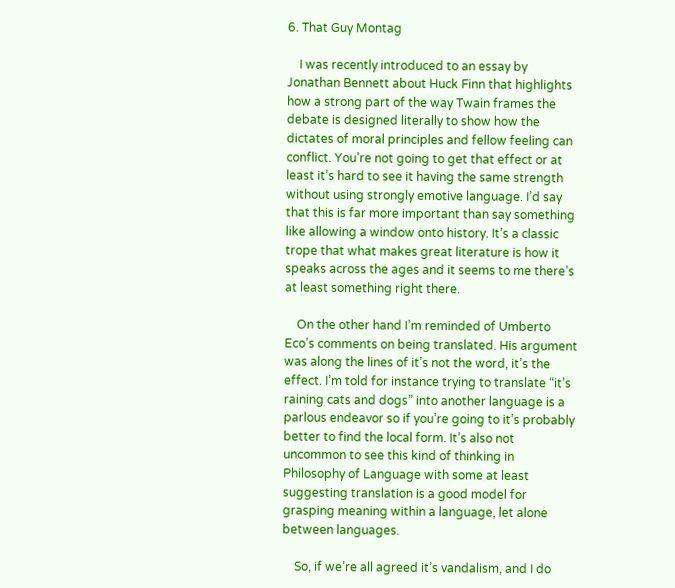6. That Guy Montag

    I was recently introduced to an essay by Jonathan Bennett about Huck Finn that highlights how a strong part of the way Twain frames the debate is designed literally to show how the dictates of moral principles and fellow feeling can conflict. You’re not going to get that effect or at least it’s hard to see it having the same strength without using strongly emotive language. I’d say that this is far more important than say something like allowing a window onto history. It’s a classic trope that what makes great literature is how it speaks across the ages and it seems to me there’s at least something right there.

    On the other hand I’m reminded of Umberto Eco’s comments on being translated. His argument was along the lines of it’s not the word, it’s the effect. I’m told for instance trying to translate “it’s raining cats and dogs” into another language is a parlous endeavor so if you’re going to it’s probably better to find the local form. It’s also not uncommon to see this kind of thinking in Philosophy of Language with some at least suggesting translation is a good model for grasping meaning within a language, let alone between languages.

    So, if we’re all agreed it’s vandalism, and I do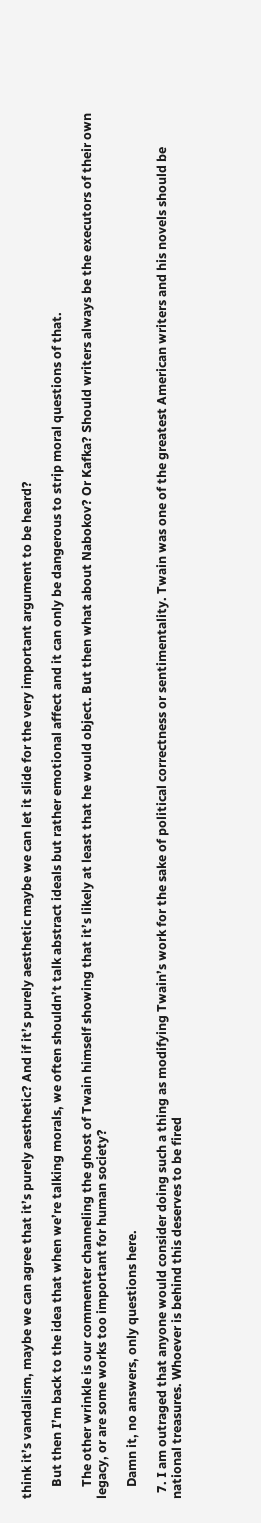think it’s vandalism, maybe we can agree that it’s purely aesthetic? And if it’s purely aesthetic maybe we can let it slide for the very important argument to be heard?

    But then I’m back to the idea that when we’re talking morals, we often shouldn’t talk abstract ideals but rather emotional affect and it can only be dangerous to strip moral questions of that.

    The other wrinkle is our commenter channeling the ghost of Twain himself showing that it’s likely at least that he would object. But then what about Nabokov? Or Kafka? Should writers always be the executors of their own legacy, or are some works too important for human society?

    Damn it, no answers, only questions here.

  7. I am outraged that anyone would consider doing such a thing as modifying Twain’s work for the sake of political correctness or sentimentality. Twain was one of the greatest American writers and his novels should be national treasures. Whoever is behind this deserves to be fired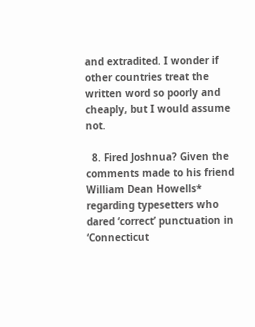and extradited. I wonder if other countries treat the written word so poorly and cheaply, but I would assume not.

  8. Fired Joshnua? Given the comments made to his friend William Dean Howells* regarding typesetters who dared ‘correct’ punctuation in ‘Connecticut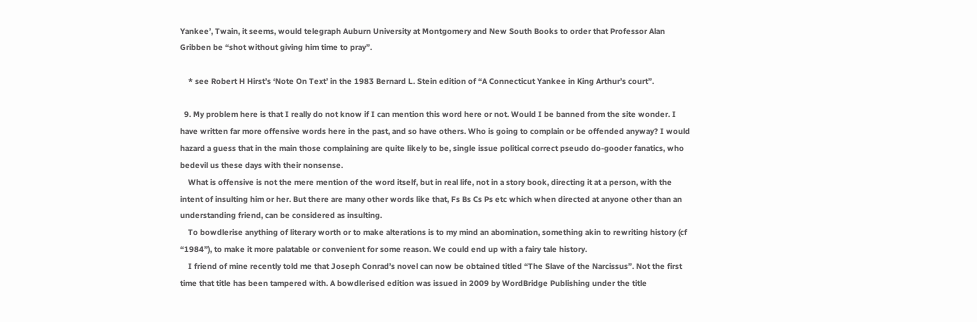Yankee’, Twain, it seems, would telegraph Auburn University at Montgomery and New South Books to order that Professor Alan Gribben be “shot without giving him time to pray”.

    * see Robert H Hirst’s ‘Note On Text’ in the 1983 Bernard L. Stein edition of “A Connecticut Yankee in King Arthur’s court”.

  9. My problem here is that I really do not know if I can mention this word here or not. Would I be banned from the site wonder. I have written far more offensive words here in the past, and so have others. Who is going to complain or be offended anyway? I would hazard a guess that in the main those complaining are quite likely to be, single issue political correct pseudo do-gooder fanatics, who bedevil us these days with their nonsense.
    What is offensive is not the mere mention of the word itself, but in real life, not in a story book, directing it at a person, with the intent of insulting him or her. But there are many other words like that, Fs Bs Cs Ps etc which when directed at anyone other than an understanding friend, can be considered as insulting.
    To bowdlerise anything of literary worth or to make alterations is to my mind an abomination, something akin to rewriting history (cf “1984”), to make it more palatable or convenient for some reason. We could end up with a fairy tale history.
    I friend of mine recently told me that Joseph Conrad’s novel can now be obtained titled “The Slave of the Narcissus”. Not the first time that title has been tampered with. A bowdlerised edition was issued in 2009 by WordBridge Publishing under the title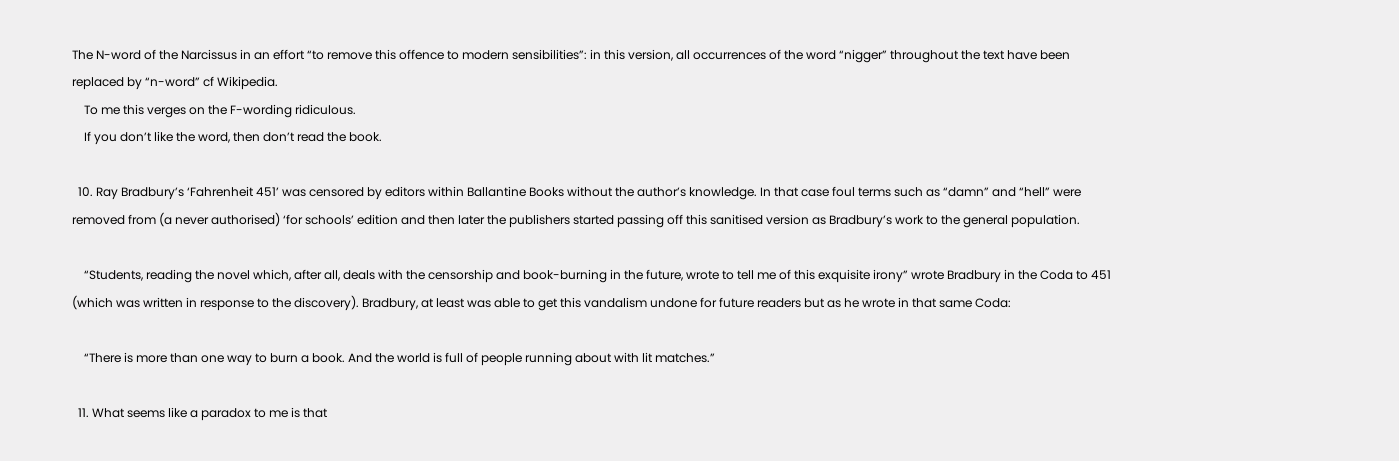The N-word of the Narcissus in an effort “to remove this offence to modern sensibilities”: in this version, all occurrences of the word “nigger” throughout the text have been replaced by “n-word” cf Wikipedia.
    To me this verges on the F-wording ridiculous.
    If you don’t like the word, then don’t read the book.

  10. Ray Bradbury’s ‘Fahrenheit 451’ was censored by editors within Ballantine Books without the author’s knowledge. In that case foul terms such as “damn” and “hell” were removed from (a never authorised) ‘for schools’ edition and then later the publishers started passing off this sanitised version as Bradbury’s work to the general population.

    “Students, reading the novel which, after all, deals with the censorship and book-burning in the future, wrote to tell me of this exquisite irony” wrote Bradbury in the Coda to 451 (which was written in response to the discovery). Bradbury, at least was able to get this vandalism undone for future readers but as he wrote in that same Coda:

    “There is more than one way to burn a book. And the world is full of people running about with lit matches.”

  11. What seems like a paradox to me is that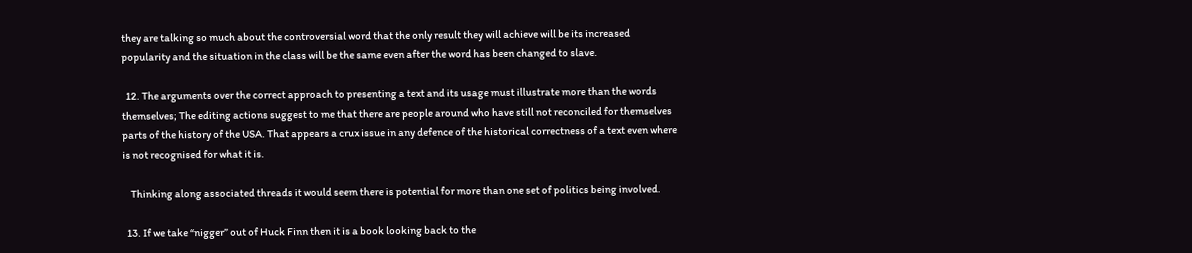they are talking so much about the controversial word that the only result they will achieve will be its increased popularity and the situation in the class will be the same even after the word has been changed to slave.

  12. The arguments over the correct approach to presenting a text and its usage must illustrate more than the words themselves; The editing actions suggest to me that there are people around who have still not reconciled for themselves parts of the history of the USA. That appears a crux issue in any defence of the historical correctness of a text even where is not recognised for what it is.

    Thinking along associated threads it would seem there is potential for more than one set of politics being involved.

  13. If we take “nigger” out of Huck Finn then it is a book looking back to the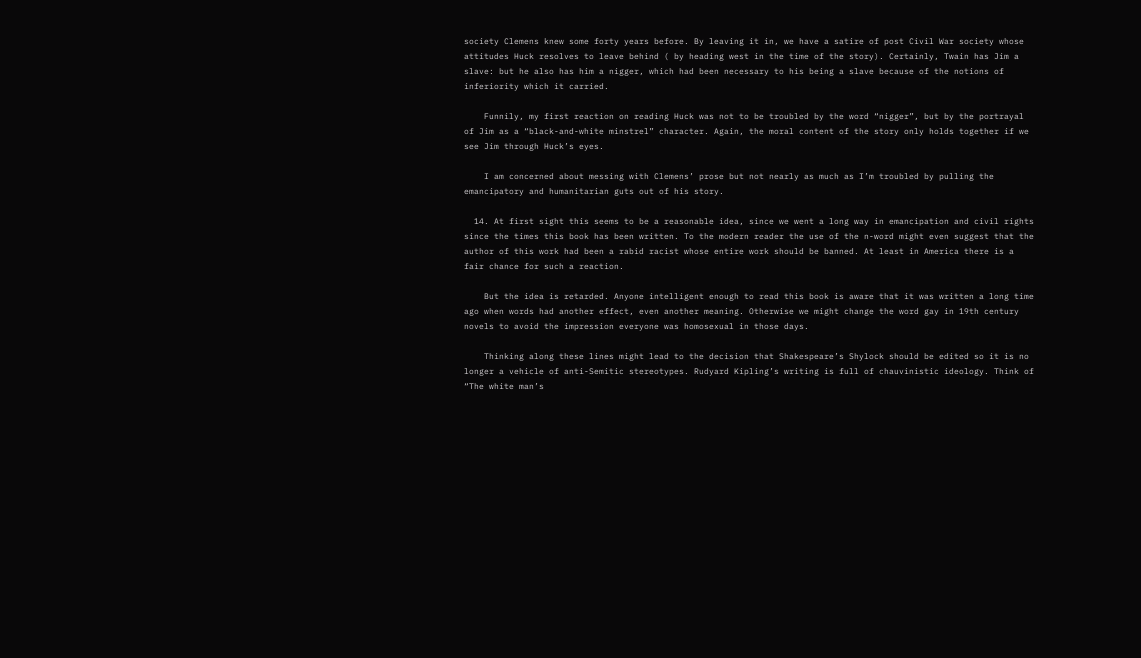society Clemens knew some forty years before. By leaving it in, we have a satire of post Civil War society whose attitudes Huck resolves to leave behind ( by heading west in the time of the story). Certainly, Twain has Jim a slave: but he also has him a nigger, which had been necessary to his being a slave because of the notions of inferiority which it carried.

    Funnily, my first reaction on reading Huck was not to be troubled by the word “nigger”, but by the portrayal of Jim as a “black-and-white minstrel” character. Again, the moral content of the story only holds together if we see Jim through Huck’s eyes.

    I am concerned about messing with Clemens’ prose but not nearly as much as I’m troubled by pulling the emancipatory and humanitarian guts out of his story.

  14. At first sight this seems to be a reasonable idea, since we went a long way in emancipation and civil rights since the times this book has been written. To the modern reader the use of the n-word might even suggest that the author of this work had been a rabid racist whose entire work should be banned. At least in America there is a fair chance for such a reaction.

    But the idea is retarded. Anyone intelligent enough to read this book is aware that it was written a long time ago when words had another effect, even another meaning. Otherwise we might change the word gay in 19th century novels to avoid the impression everyone was homosexual in those days.

    Thinking along these lines might lead to the decision that Shakespeare’s Shylock should be edited so it is no longer a vehicle of anti-Semitic stereotypes. Rudyard Kipling’s writing is full of chauvinistic ideology. Think of “The white man’s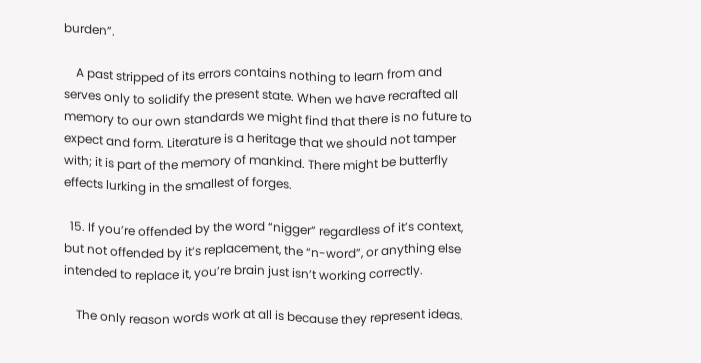burden”.

    A past stripped of its errors contains nothing to learn from and serves only to solidify the present state. When we have recrafted all memory to our own standards we might find that there is no future to expect and form. Literature is a heritage that we should not tamper with; it is part of the memory of mankind. There might be butterfly effects lurking in the smallest of forges.

  15. If you’re offended by the word “nigger” regardless of it’s context, but not offended by it’s replacement, the “n-word”, or anything else intended to replace it, you’re brain just isn’t working correctly.

    The only reason words work at all is because they represent ideas.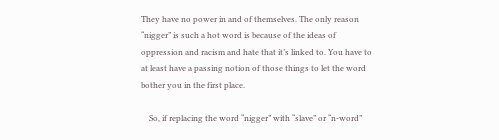They have no power in and of themselves. The only reason “nigger” is such a hot word is because of the ideas of oppression and racism and hate that it’s linked to. You have to at least have a passing notion of those things to let the word bother you in the first place.

    So, if replacing the word “nigger” with “slave” or “n-word”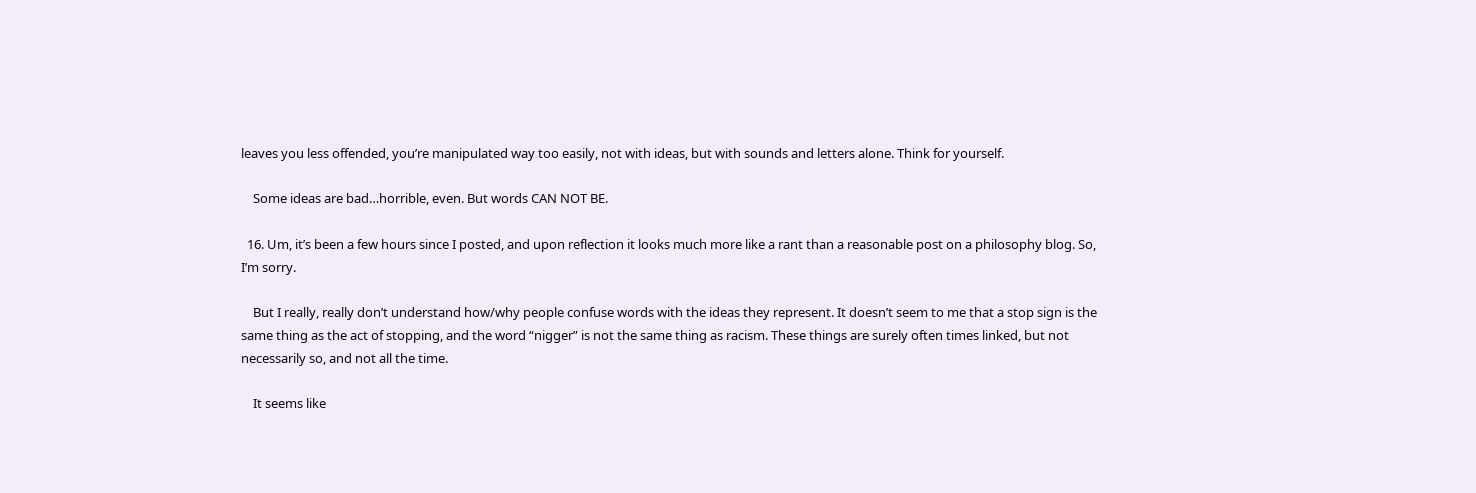leaves you less offended, you’re manipulated way too easily, not with ideas, but with sounds and letters alone. Think for yourself.

    Some ideas are bad…horrible, even. But words CAN NOT BE.

  16. Um, it’s been a few hours since I posted, and upon reflection it looks much more like a rant than a reasonable post on a philosophy blog. So, I’m sorry.

    But I really, really don’t understand how/why people confuse words with the ideas they represent. It doesn’t seem to me that a stop sign is the same thing as the act of stopping, and the word “nigger” is not the same thing as racism. These things are surely often times linked, but not necessarily so, and not all the time.

    It seems like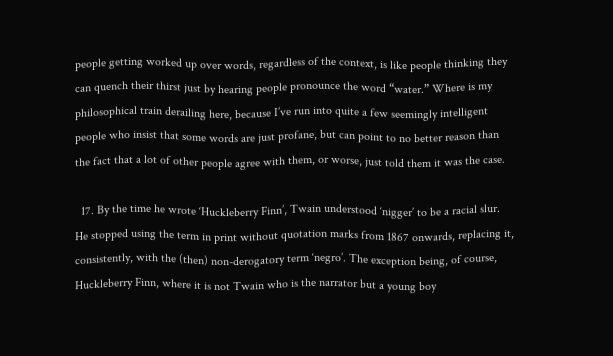people getting worked up over words, regardless of the context, is like people thinking they can quench their thirst just by hearing people pronounce the word “water.” Where is my philosophical train derailing here, because I’ve run into quite a few seemingly intelligent people who insist that some words are just profane, but can point to no better reason than the fact that a lot of other people agree with them, or worse, just told them it was the case.

  17. By the time he wrote ‘Huckleberry Finn’, Twain understood ‘nigger’ to be a racial slur. He stopped using the term in print without quotation marks from 1867 onwards, replacing it, consistently, with the (then) non-derogatory term ‘negro’. The exception being, of course, Huckleberry Finn, where it is not Twain who is the narrator but a young boy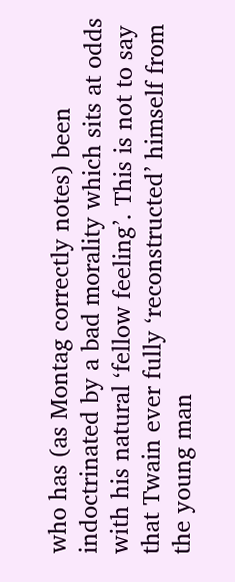who has (as Montag correctly notes) been indoctrinated by a bad morality which sits at odds with his natural ‘fellow feeling’. This is not to say that Twain ever fully ‘reconstructed’ himself from the young man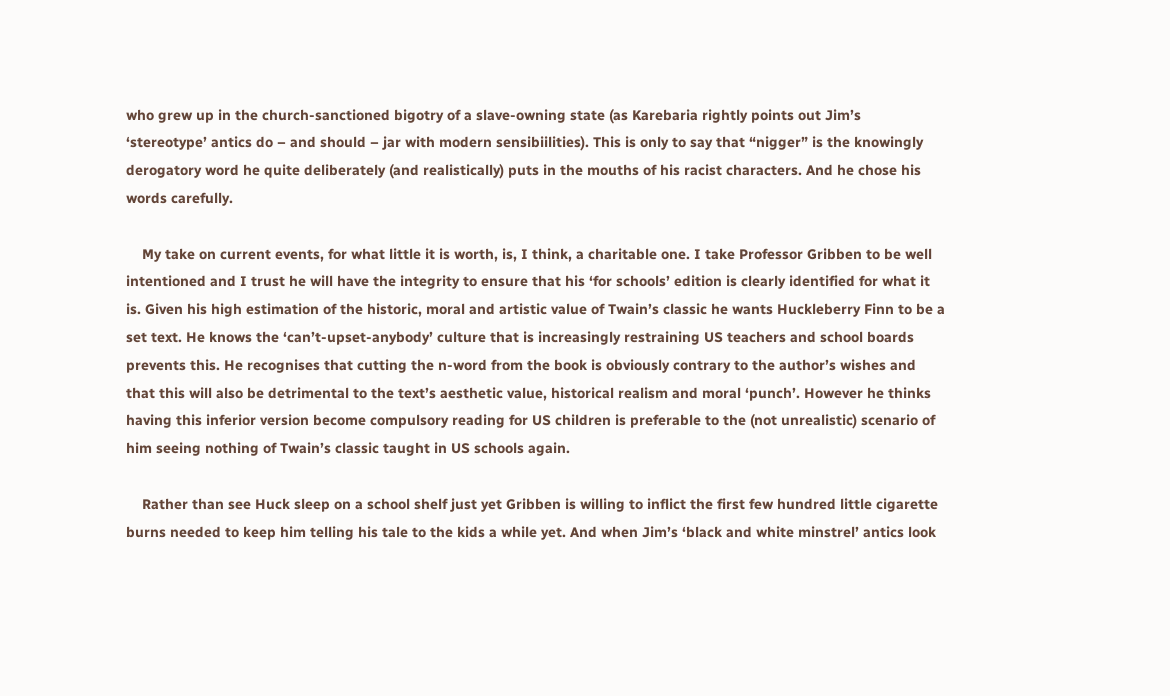who grew up in the church-sanctioned bigotry of a slave-owning state (as Karebaria rightly points out Jim’s ‘stereotype’ antics do – and should – jar with modern sensibiilities). This is only to say that “nigger” is the knowingly derogatory word he quite deliberately (and realistically) puts in the mouths of his racist characters. And he chose his words carefully.

    My take on current events, for what little it is worth, is, I think, a charitable one. I take Professor Gribben to be well intentioned and I trust he will have the integrity to ensure that his ‘for schools’ edition is clearly identified for what it is. Given his high estimation of the historic, moral and artistic value of Twain’s classic he wants Huckleberry Finn to be a set text. He knows the ‘can’t-upset-anybody’ culture that is increasingly restraining US teachers and school boards prevents this. He recognises that cutting the n-word from the book is obviously contrary to the author’s wishes and that this will also be detrimental to the text’s aesthetic value, historical realism and moral ‘punch’. However he thinks having this inferior version become compulsory reading for US children is preferable to the (not unrealistic) scenario of him seeing nothing of Twain’s classic taught in US schools again.

    Rather than see Huck sleep on a school shelf just yet Gribben is willing to inflict the first few hundred little cigarette burns needed to keep him telling his tale to the kids a while yet. And when Jim’s ‘black and white minstrel’ antics look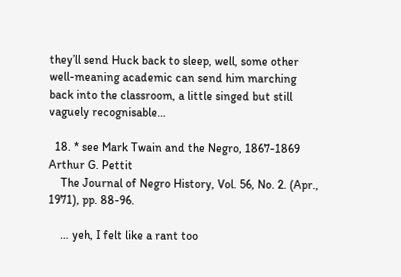they’ll send Huck back to sleep, well, some other well-meaning academic can send him marching back into the classroom, a little singed but still vaguely recognisable…

  18. * see Mark Twain and the Negro, 1867-1869 Arthur G. Pettit
    The Journal of Negro History, Vol. 56, No. 2. (Apr., 1971), pp. 88-96.

    … yeh, I felt like a rant too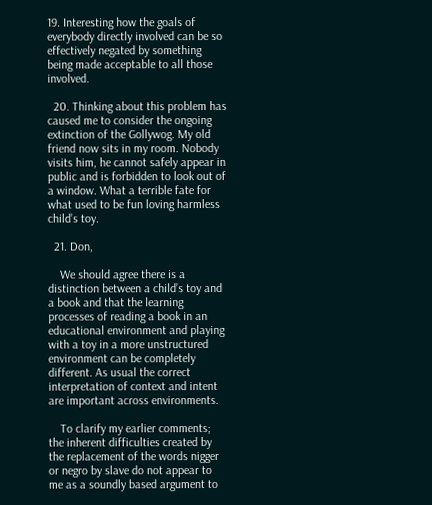19. Interesting how the goals of everybody directly involved can be so effectively negated by something being made acceptable to all those involved.

  20. Thinking about this problem has caused me to consider the ongoing extinction of the Gollywog. My old friend now sits in my room. Nobody visits him, he cannot safely appear in public and is forbidden to look out of a window. What a terrible fate for what used to be fun loving harmless child’s toy.

  21. Don,

    We should agree there is a distinction between a child’s toy and a book and that the learning processes of reading a book in an educational environment and playing with a toy in a more unstructured environment can be completely different. As usual the correct interpretation of context and intent are important across environments.

    To clarify my earlier comments; the inherent difficulties created by the replacement of the words nigger or negro by slave do not appear to me as a soundly based argument to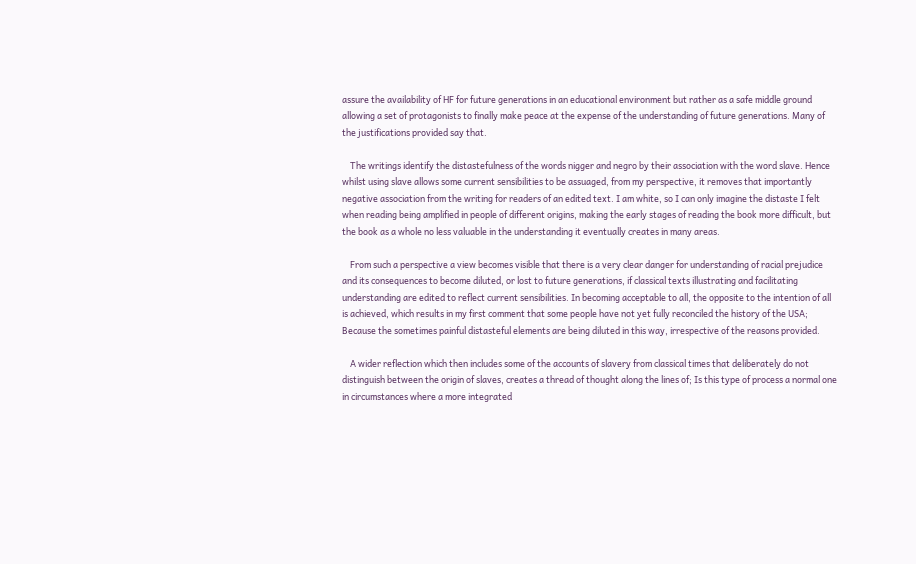assure the availability of HF for future generations in an educational environment but rather as a safe middle ground allowing a set of protagonists to finally make peace at the expense of the understanding of future generations. Many of the justifications provided say that.

    The writings identify the distastefulness of the words nigger and negro by their association with the word slave. Hence whilst using slave allows some current sensibilities to be assuaged, from my perspective, it removes that importantly negative association from the writing for readers of an edited text. I am white, so I can only imagine the distaste I felt when reading being amplified in people of different origins, making the early stages of reading the book more difficult, but the book as a whole no less valuable in the understanding it eventually creates in many areas.

    From such a perspective a view becomes visible that there is a very clear danger for understanding of racial prejudice and its consequences to become diluted, or lost to future generations, if classical texts illustrating and facilitating understanding are edited to reflect current sensibilities. In becoming acceptable to all, the opposite to the intention of all is achieved, which results in my first comment that some people have not yet fully reconciled the history of the USA; Because the sometimes painful distasteful elements are being diluted in this way, irrespective of the reasons provided.

    A wider reflection which then includes some of the accounts of slavery from classical times that deliberately do not distinguish between the origin of slaves, creates a thread of thought along the lines of; Is this type of process a normal one in circumstances where a more integrated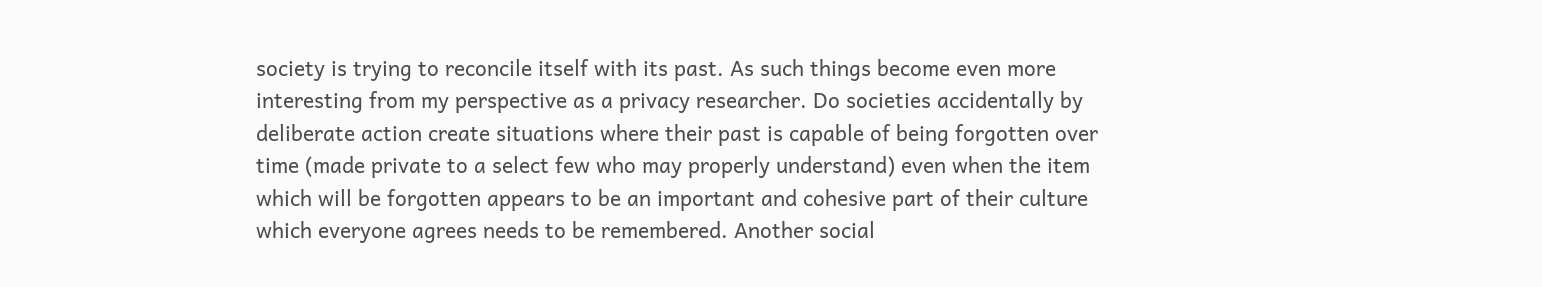society is trying to reconcile itself with its past. As such things become even more interesting from my perspective as a privacy researcher. Do societies accidentally by deliberate action create situations where their past is capable of being forgotten over time (made private to a select few who may properly understand) even when the item which will be forgotten appears to be an important and cohesive part of their culture which everyone agrees needs to be remembered. Another social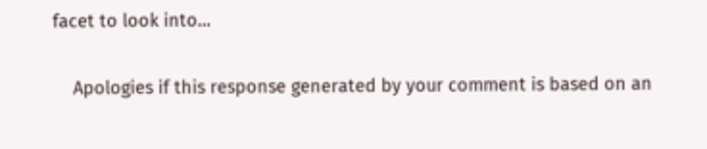facet to look into…

    Apologies if this response generated by your comment is based on an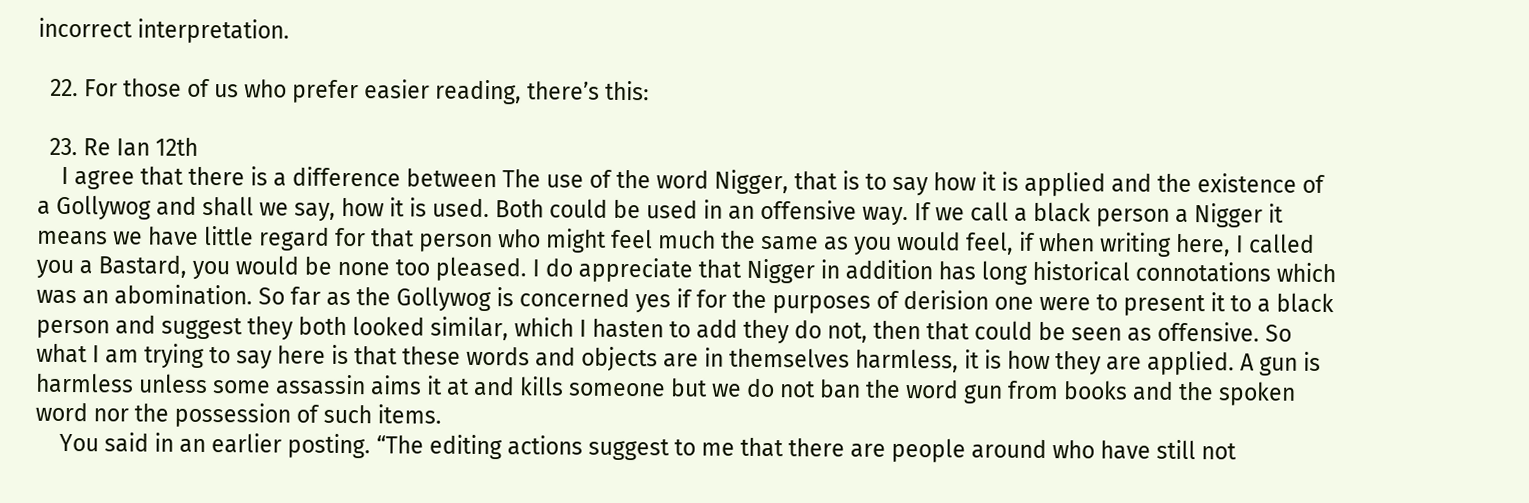incorrect interpretation.

  22. For those of us who prefer easier reading, there’s this:

  23. Re Ian 12th
    I agree that there is a difference between The use of the word Nigger, that is to say how it is applied and the existence of a Gollywog and shall we say, how it is used. Both could be used in an offensive way. If we call a black person a Nigger it means we have little regard for that person who might feel much the same as you would feel, if when writing here, I called you a Bastard, you would be none too pleased. I do appreciate that Nigger in addition has long historical connotations which was an abomination. So far as the Gollywog is concerned yes if for the purposes of derision one were to present it to a black person and suggest they both looked similar, which I hasten to add they do not, then that could be seen as offensive. So what I am trying to say here is that these words and objects are in themselves harmless, it is how they are applied. A gun is harmless unless some assassin aims it at and kills someone but we do not ban the word gun from books and the spoken word nor the possession of such items.
    You said in an earlier posting. “The editing actions suggest to me that there are people around who have still not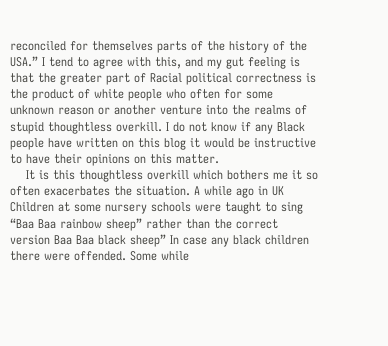reconciled for themselves parts of the history of the USA.” I tend to agree with this, and my gut feeling is that the greater part of Racial political correctness is the product of white people who often for some unknown reason or another venture into the realms of stupid thoughtless overkill. I do not know if any Black people have written on this blog it would be instructive to have their opinions on this matter.
    It is this thoughtless overkill which bothers me it so often exacerbates the situation. A while ago in UK Children at some nursery schools were taught to sing “Baa Baa rainbow sheep” rather than the correct version Baa Baa black sheep” In case any black children there were offended. Some while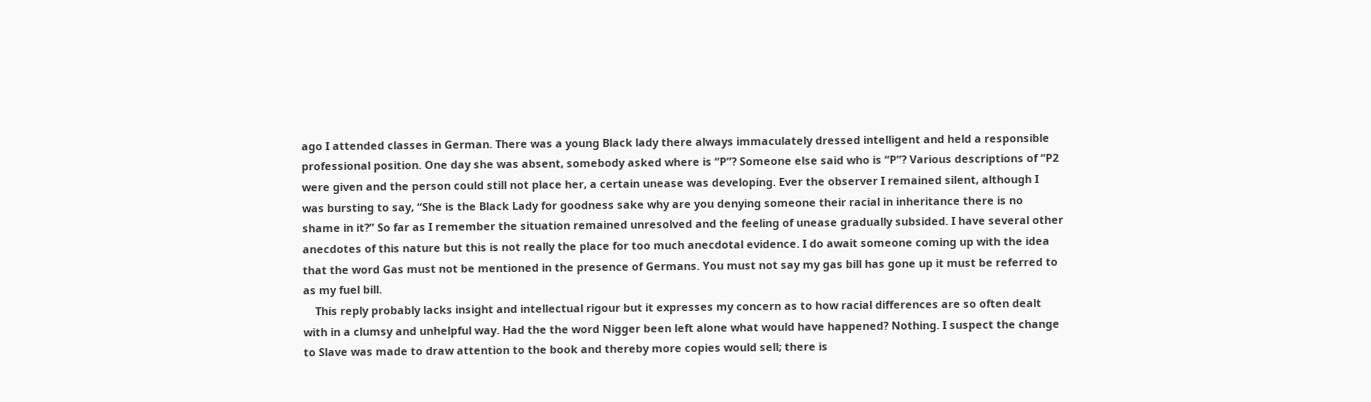ago I attended classes in German. There was a young Black lady there always immaculately dressed intelligent and held a responsible professional position. One day she was absent, somebody asked where is “P”? Someone else said who is “P”? Various descriptions of “P2 were given and the person could still not place her, a certain unease was developing. Ever the observer I remained silent, although I was bursting to say, “She is the Black Lady for goodness sake why are you denying someone their racial in inheritance there is no shame in it?” So far as I remember the situation remained unresolved and the feeling of unease gradually subsided. I have several other anecdotes of this nature but this is not really the place for too much anecdotal evidence. I do await someone coming up with the idea that the word Gas must not be mentioned in the presence of Germans. You must not say my gas bill has gone up it must be referred to as my fuel bill.
    This reply probably lacks insight and intellectual rigour but it expresses my concern as to how racial differences are so often dealt with in a clumsy and unhelpful way. Had the the word Nigger been left alone what would have happened? Nothing. I suspect the change to Slave was made to draw attention to the book and thereby more copies would sell; there is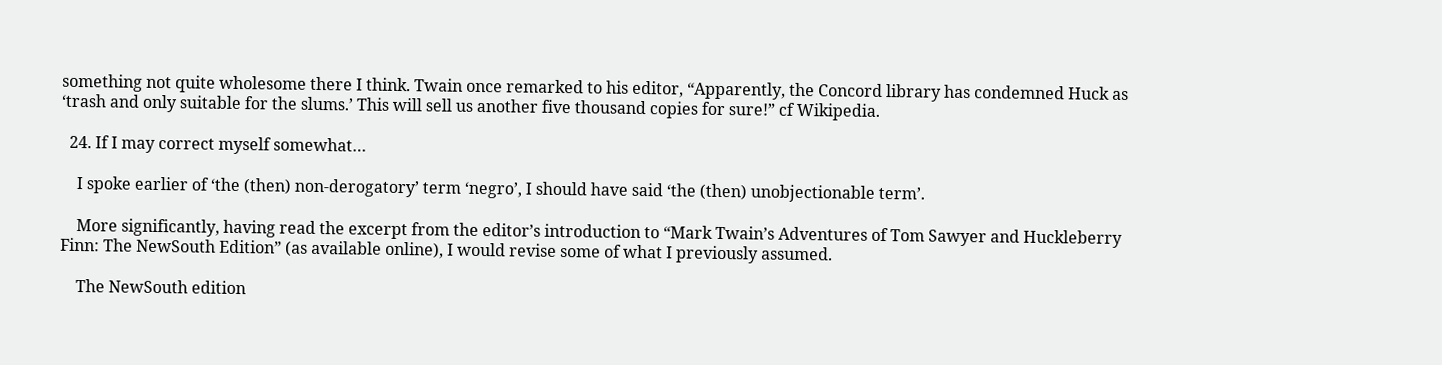something not quite wholesome there I think. Twain once remarked to his editor, “Apparently, the Concord library has condemned Huck as ‘trash and only suitable for the slums.’ This will sell us another five thousand copies for sure!” cf Wikipedia.

  24. If I may correct myself somewhat…

    I spoke earlier of ‘the (then) non-derogatory’ term ‘negro’, I should have said ‘the (then) unobjectionable term’.

    More significantly, having read the excerpt from the editor’s introduction to “Mark Twain’s Adventures of Tom Sawyer and Huckleberry Finn: The NewSouth Edition” (as available online), I would revise some of what I previously assumed.

    The NewSouth edition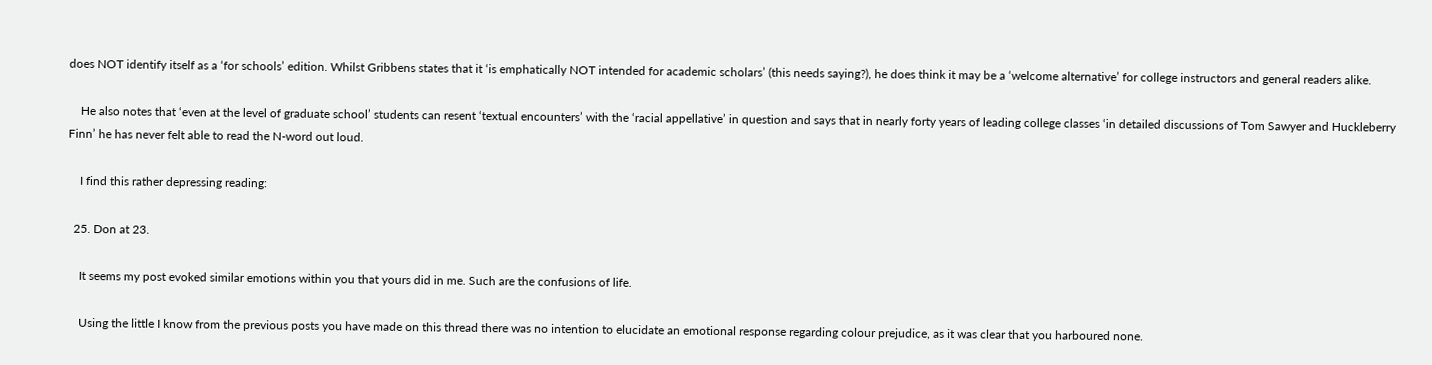does NOT identify itself as a ‘for schools’ edition. Whilst Gribbens states that it ‘is emphatically NOT intended for academic scholars’ (this needs saying?), he does think it may be a ‘welcome alternative’ for college instructors and general readers alike.

    He also notes that ‘even at the level of graduate school’ students can resent ‘textual encounters’ with the ‘racial appellative’ in question and says that in nearly forty years of leading college classes ‘in detailed discussions of Tom Sawyer and Huckleberry Finn’ he has never felt able to read the N-word out loud.

    I find this rather depressing reading:

  25. Don at 23.

    It seems my post evoked similar emotions within you that yours did in me. Such are the confusions of life.

    Using the little I know from the previous posts you have made on this thread there was no intention to elucidate an emotional response regarding colour prejudice, as it was clear that you harboured none.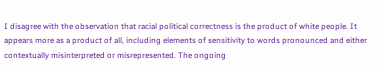I disagree with the observation that racial political correctness is the product of white people. It appears more as a product of all, including elements of sensitivity to words pronounced and either contextually misinterpreted or misrepresented. The ongoing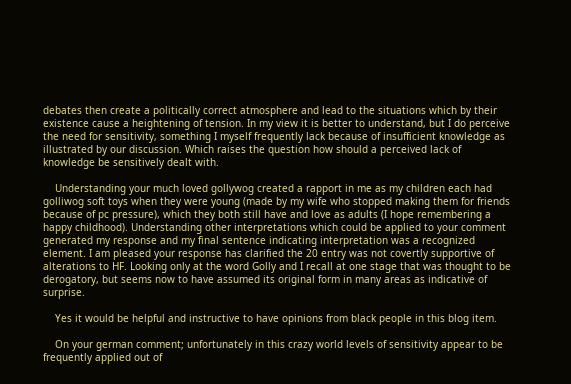debates then create a politically correct atmosphere and lead to the situations which by their existence cause a heightening of tension. In my view it is better to understand, but I do perceive the need for sensitivity, something I myself frequently lack because of insufficient knowledge as illustrated by our discussion. Which raises the question how should a perceived lack of knowledge be sensitively dealt with.

    Understanding your much loved gollywog created a rapport in me as my children each had golliwog soft toys when they were young (made by my wife who stopped making them for friends because of pc pressure), which they both still have and love as adults (I hope remembering a happy childhood). Understanding other interpretations which could be applied to your comment generated my response and my final sentence indicating interpretation was a recognized element. I am pleased your response has clarified the 20 entry was not covertly supportive of alterations to HF. Looking only at the word Golly and I recall at one stage that was thought to be derogatory, but seems now to have assumed its original form in many areas as indicative of surprise.

    Yes it would be helpful and instructive to have opinions from black people in this blog item.

    On your german comment; unfortunately in this crazy world levels of sensitivity appear to be frequently applied out of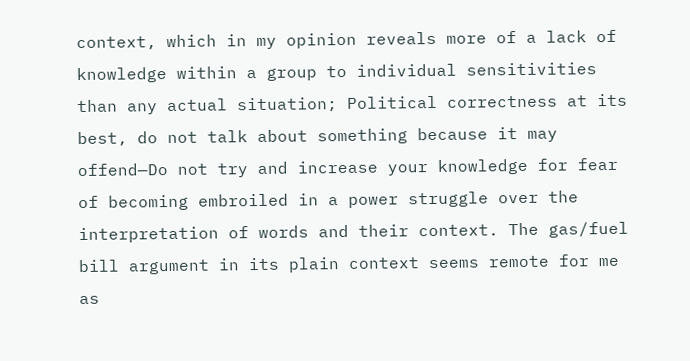context, which in my opinion reveals more of a lack of knowledge within a group to individual sensitivities than any actual situation; Political correctness at its best, do not talk about something because it may offend—Do not try and increase your knowledge for fear of becoming embroiled in a power struggle over the interpretation of words and their context. The gas/fuel bill argument in its plain context seems remote for me as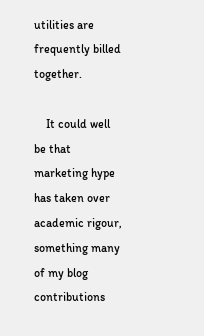utilities are frequently billed together.

    It could well be that marketing hype has taken over academic rigour, something many of my blog contributions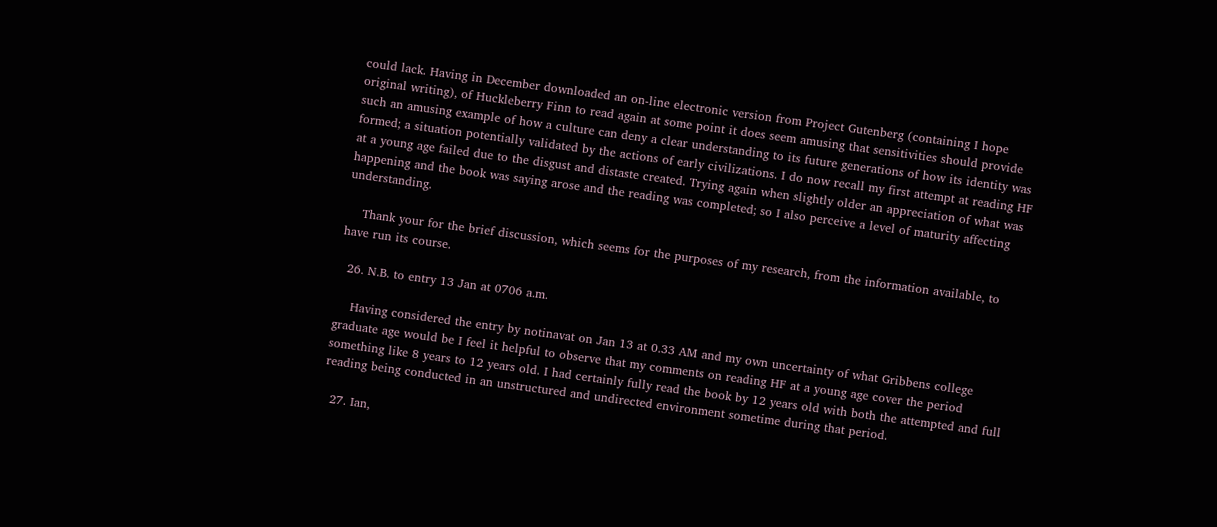could lack. Having in December downloaded an on-line electronic version from Project Gutenberg (containing I hope original writing), of Huckleberry Finn to read again at some point it does seem amusing that sensitivities should provide such an amusing example of how a culture can deny a clear understanding to its future generations of how its identity was formed; a situation potentially validated by the actions of early civilizations. I do now recall my first attempt at reading HF at a young age failed due to the disgust and distaste created. Trying again when slightly older an appreciation of what was happening and the book was saying arose and the reading was completed; so I also perceive a level of maturity affecting understanding.

    Thank your for the brief discussion, which seems for the purposes of my research, from the information available, to have run its course.

  26. N.B. to entry 13 Jan at 0706 a.m.

    Having considered the entry by notinavat on Jan 13 at 0.33 AM and my own uncertainty of what Gribbens college graduate age would be I feel it helpful to observe that my comments on reading HF at a young age cover the period something like 8 years to 12 years old. I had certainly fully read the book by 12 years old with both the attempted and full reading being conducted in an unstructured and undirected environment sometime during that period.

  27. Ian,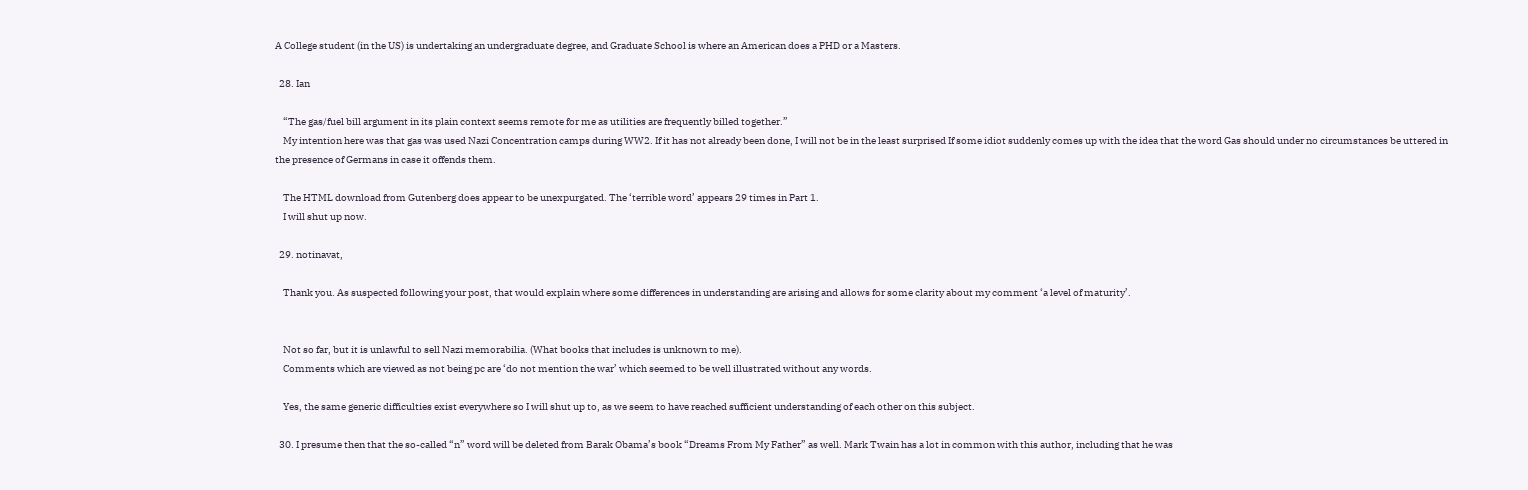A College student (in the US) is undertaking an undergraduate degree, and Graduate School is where an American does a PHD or a Masters.

  28. Ian

    “The gas/fuel bill argument in its plain context seems remote for me as utilities are frequently billed together.”
    My intention here was that gas was used Nazi Concentration camps during WW2. If it has not already been done, I will not be in the least surprised If some idiot suddenly comes up with the idea that the word Gas should under no circumstances be uttered in the presence of Germans in case it offends them.

    The HTML download from Gutenberg does appear to be unexpurgated. The ‘terrible word’ appears 29 times in Part 1.
    I will shut up now.

  29. notinavat,

    Thank you. As suspected following your post, that would explain where some differences in understanding are arising and allows for some clarity about my comment ‘a level of maturity’.


    Not so far, but it is unlawful to sell Nazi memorabilia. (What books that includes is unknown to me).
    Comments which are viewed as not being pc are ‘do not mention the war’ which seemed to be well illustrated without any words.

    Yes, the same generic difficulties exist everywhere so I will shut up to, as we seem to have reached sufficient understanding of each other on this subject.

  30. I presume then that the so-called “n” word will be deleted from Barak Obama’s book “Dreams From My Father” as well. Mark Twain has a lot in common with this author, including that he was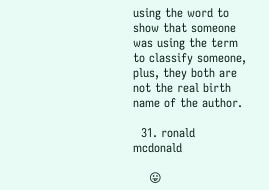using the word to show that someone was using the term to classify someone, plus, they both are not the real birth name of the author.

  31. ronald mcdonald

    😛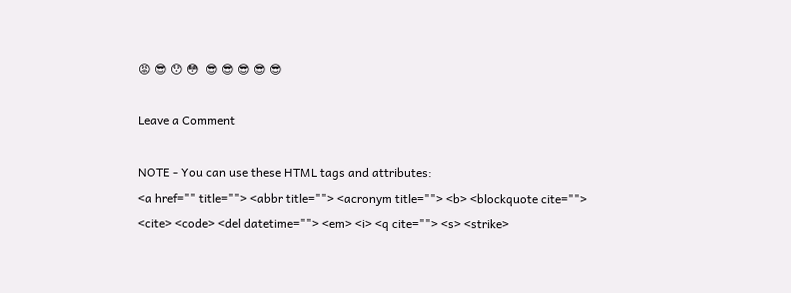😡 😎 😯 😳  😎 😎 😎 😎 😎

Leave a Comment

NOTE - You can use these HTML tags and attributes:
<a href="" title=""> <abbr title=""> <acronym title=""> <b> <blockquote cite=""> <cite> <code> <del datetime=""> <em> <i> <q cite=""> <s> <strike>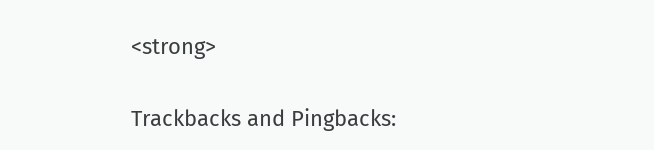<strong>

Trackbacks and Pingbacks: